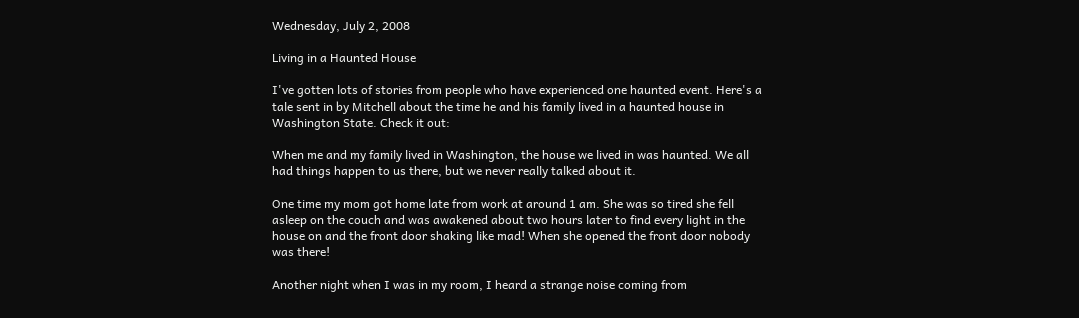Wednesday, July 2, 2008

Living in a Haunted House

I've gotten lots of stories from people who have experienced one haunted event. Here's a tale sent in by Mitchell about the time he and his family lived in a haunted house in Washington State. Check it out:

When me and my family lived in Washington, the house we lived in was haunted. We all had things happen to us there, but we never really talked about it.

One time my mom got home late from work at around 1 am. She was so tired she fell asleep on the couch and was awakened about two hours later to find every light in the house on and the front door shaking like mad! When she opened the front door nobody was there!

Another night when I was in my room, I heard a strange noise coming from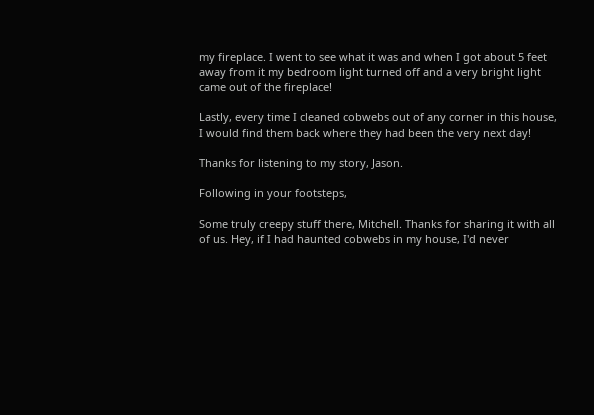my fireplace. I went to see what it was and when I got about 5 feet away from it my bedroom light turned off and a very bright light came out of the fireplace!

Lastly, every time I cleaned cobwebs out of any corner in this house, I would find them back where they had been the very next day!

Thanks for listening to my story, Jason.

Following in your footsteps,

Some truly creepy stuff there, Mitchell. Thanks for sharing it with all of us. Hey, if I had haunted cobwebs in my house, I'd never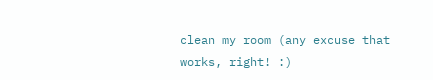clean my room (any excuse that works, right! :)